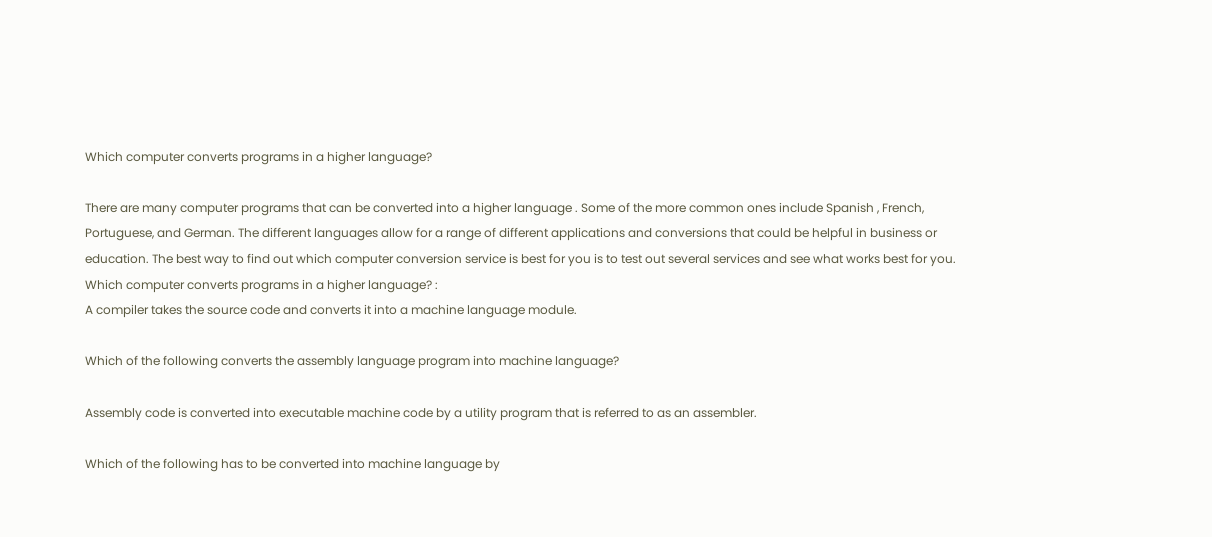Which computer converts programs in a higher language?

There are many computer programs that can be converted into a higher language . Some of the more common ones include Spanish , French, Portuguese, and German. The different languages allow for a range of different applications and conversions that could be helpful in business or education. The best way to find out which computer conversion service is best for you is to test out several services and see what works best for you.
Which computer converts programs in a higher language? :
A compiler takes the source code and converts it into a machine language module.

Which of the following converts the assembly language program into machine language?

Assembly code is converted into executable machine code by a utility program that is referred to as an assembler.

Which of the following has to be converted into machine language by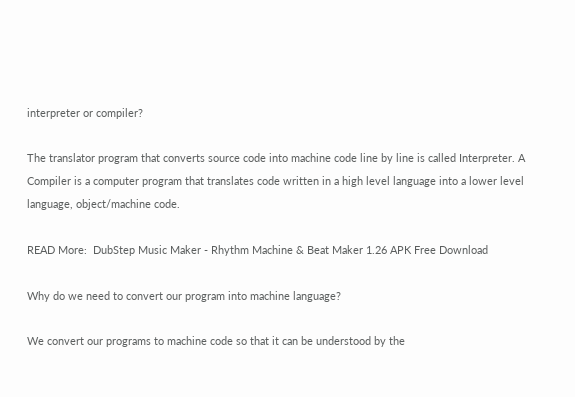interpreter or compiler?

The translator program that converts source code into machine code line by line is called Interpreter. A Compiler is a computer program that translates code written in a high level language into a lower level language, object/machine code.

READ More:  DubStep Music Maker - Rhythm Machine & Beat Maker 1.26 APK Free Download

Why do we need to convert our program into machine language?

We convert our programs to machine code so that it can be understood by the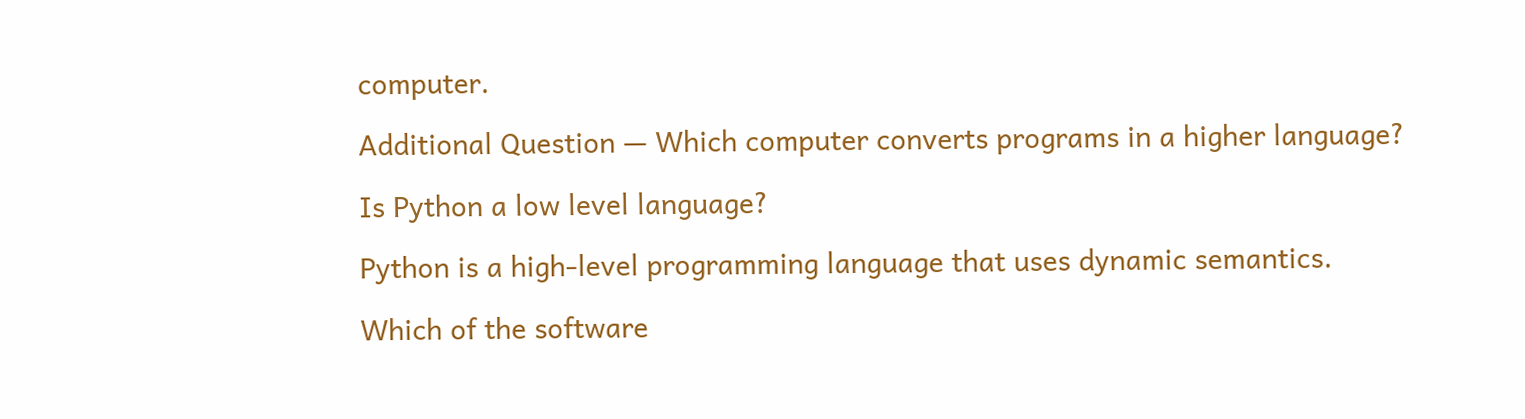computer.

Additional Question — Which computer converts programs in a higher language?

Is Python a low level language?

Python is a high-level programming language that uses dynamic semantics.

Which of the software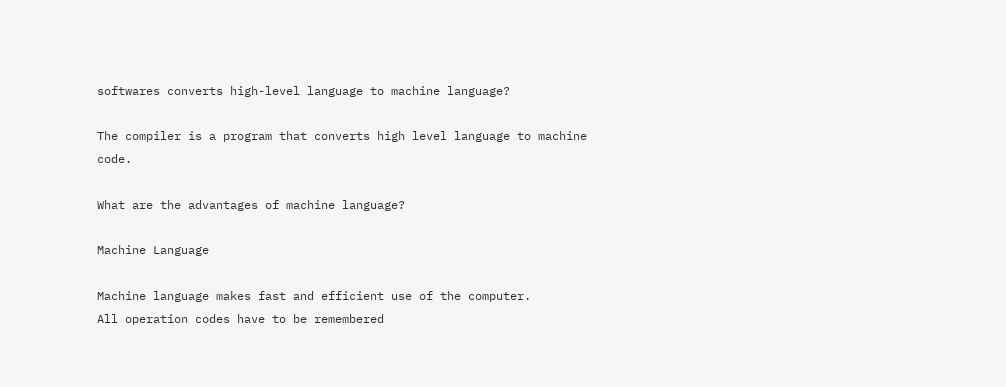softwares converts high-level language to machine language?

The compiler is a program that converts high level language to machine code.

What are the advantages of machine language?

Machine Language

Machine language makes fast and efficient use of the computer.
All operation codes have to be remembered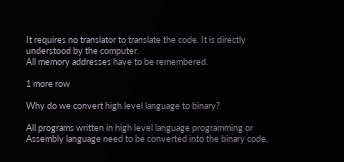It requires no translator to translate the code. It is directly understood by the computer.
All memory addresses have to be remembered.

1 more row

Why do we convert high level language to binary?

All programs written in high level language programming or Assembly language need to be converted into the binary code,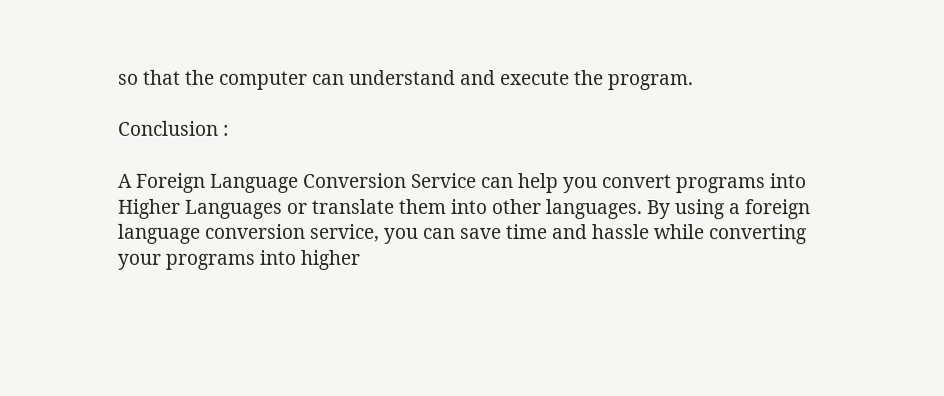so that the computer can understand and execute the program.

Conclusion :

A Foreign Language Conversion Service can help you convert programs into Higher Languages or translate them into other languages. By using a foreign language conversion service, you can save time and hassle while converting your programs into higher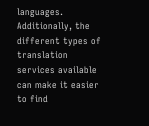languages. Additionally, the different types of translation services available can make it easier to find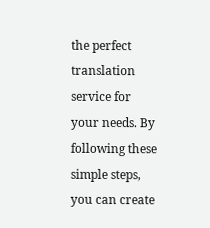the perfect translation service for your needs. By following these simple steps, you can create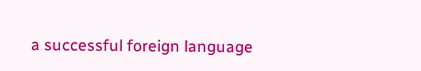a successful foreign language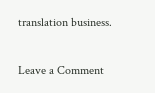translation business.

Leave a Comment